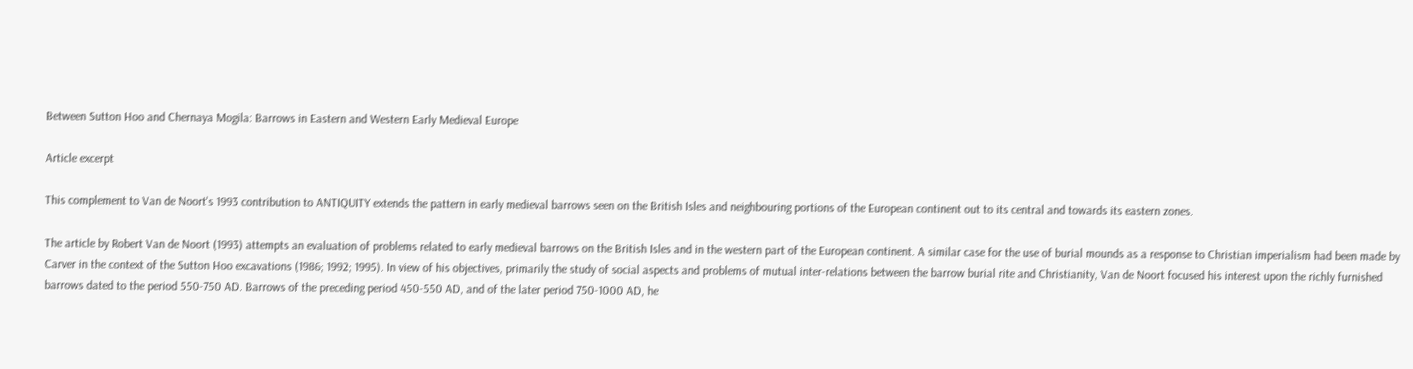Between Sutton Hoo and Chernaya Mogila: Barrows in Eastern and Western Early Medieval Europe

Article excerpt

This complement to Van de Noort's 1993 contribution to ANTIQUITY extends the pattern in early medieval barrows seen on the British Isles and neighbouring portions of the European continent out to its central and towards its eastern zones.

The article by Robert Van de Noort (1993) attempts an evaluation of problems related to early medieval barrows on the British Isles and in the western part of the European continent. A similar case for the use of burial mounds as a response to Christian imperialism had been made by Carver in the context of the Sutton Hoo excavations (1986; 1992; 1995). In view of his objectives, primarily the study of social aspects and problems of mutual inter-relations between the barrow burial rite and Christianity, Van de Noort focused his interest upon the richly furnished barrows dated to the period 550-750 AD. Barrows of the preceding period 450-550 AD, and of the later period 750-1000 AD, he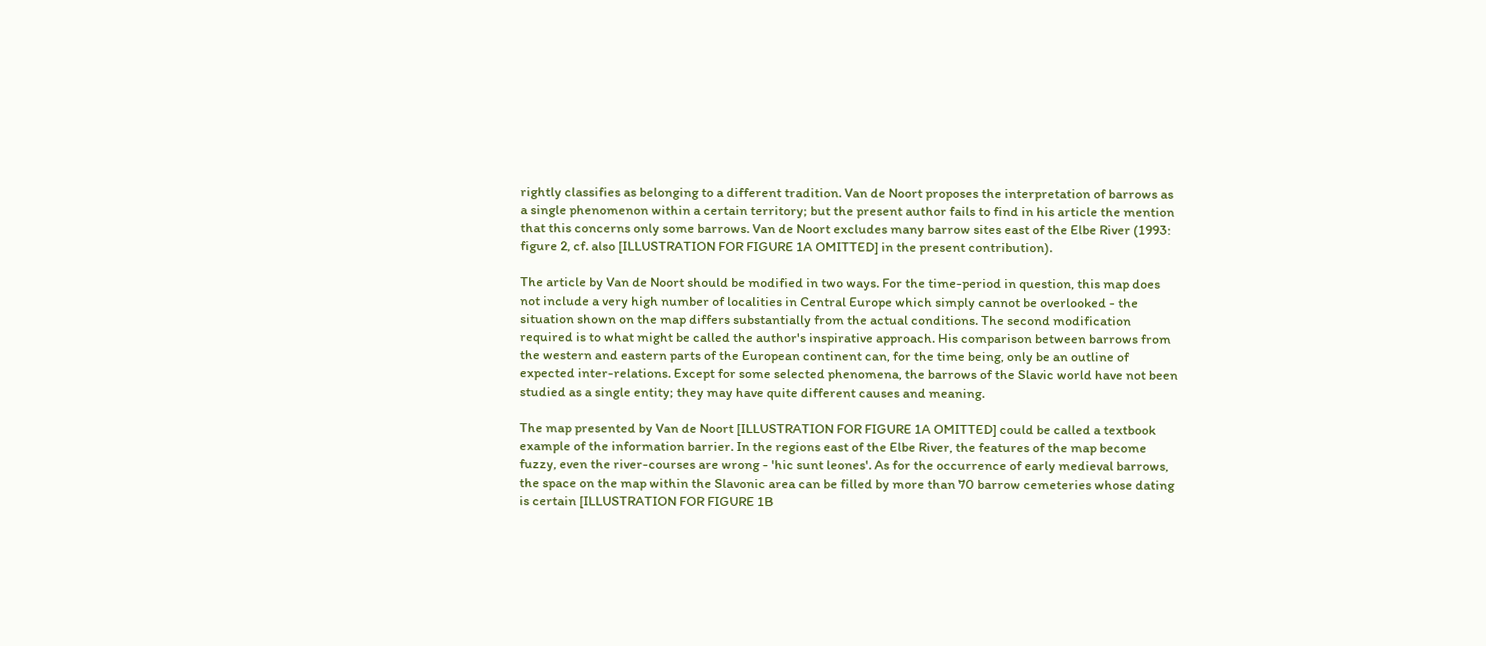rightly classifies as belonging to a different tradition. Van de Noort proposes the interpretation of barrows as a single phenomenon within a certain territory; but the present author fails to find in his article the mention that this concerns only some barrows. Van de Noort excludes many barrow sites east of the Elbe River (1993: figure 2, cf. also [ILLUSTRATION FOR FIGURE 1A OMITTED] in the present contribution).

The article by Van de Noort should be modified in two ways. For the time-period in question, this map does not include a very high number of localities in Central Europe which simply cannot be overlooked - the situation shown on the map differs substantially from the actual conditions. The second modification required is to what might be called the author's inspirative approach. His comparison between barrows from the western and eastern parts of the European continent can, for the time being, only be an outline of expected inter-relations. Except for some selected phenomena, the barrows of the Slavic world have not been studied as a single entity; they may have quite different causes and meaning.

The map presented by Van de Noort [ILLUSTRATION FOR FIGURE 1A OMITTED] could be called a textbook example of the information barrier. In the regions east of the Elbe River, the features of the map become fuzzy, even the river-courses are wrong - 'hic sunt leones'. As for the occurrence of early medieval barrows, the space on the map within the Slavonic area can be filled by more than 70 barrow cemeteries whose dating is certain [ILLUSTRATION FOR FIGURE 1B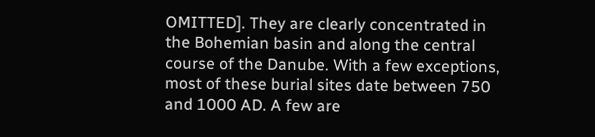OMITTED]. They are clearly concentrated in the Bohemian basin and along the central course of the Danube. With a few exceptions, most of these burial sites date between 750 and 1000 AD. A few are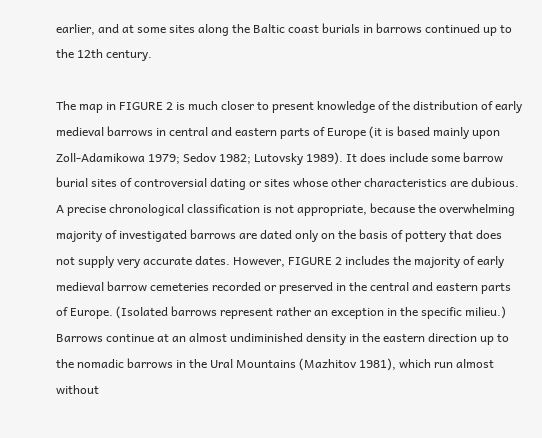earlier, and at some sites along the Baltic coast burials in barrows continued up to the 12th century.

The map in FIGURE 2 is much closer to present knowledge of the distribution of early medieval barrows in central and eastern parts of Europe (it is based mainly upon Zoll-Adamikowa 1979; Sedov 1982; Lutovsky 1989). It does include some barrow burial sites of controversial dating or sites whose other characteristics are dubious. A precise chronological classification is not appropriate, because the overwhelming majority of investigated barrows are dated only on the basis of pottery that does not supply very accurate dates. However, FIGURE 2 includes the majority of early medieval barrow cemeteries recorded or preserved in the central and eastern parts of Europe. (Isolated barrows represent rather an exception in the specific milieu.) Barrows continue at an almost undiminished density in the eastern direction up to the nomadic barrows in the Ural Mountains (Mazhitov 1981), which run almost without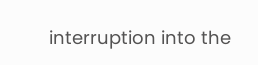interruption into the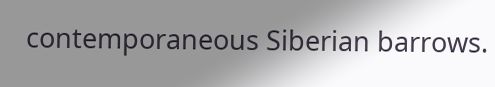contemporaneous Siberian barrows.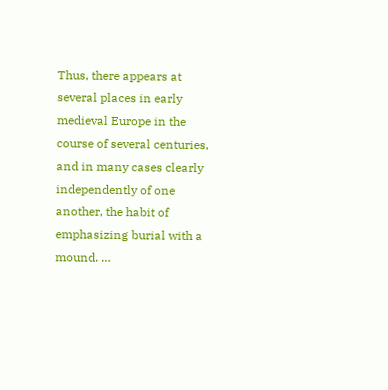Thus, there appears at several places in early medieval Europe in the course of several centuries, and in many cases clearly independently of one another, the habit of emphasizing burial with a mound. …